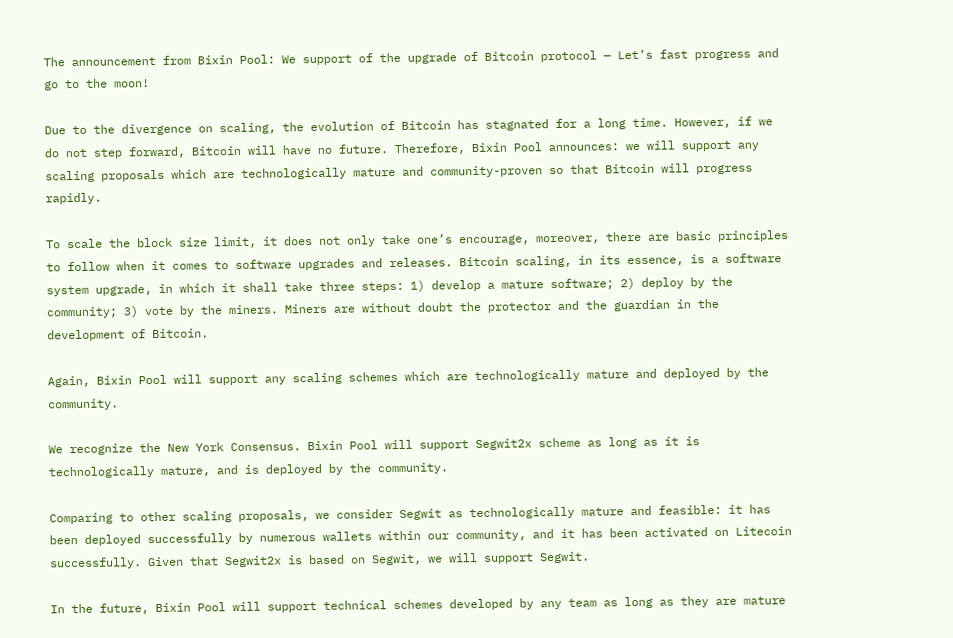The announcement from Bixin Pool: We support of the upgrade of Bitcoin protocol — Let’s fast progress and go to the moon!

Due to the divergence on scaling, the evolution of Bitcoin has stagnated for a long time. However, if we do not step forward, Bitcoin will have no future. Therefore, Bixin Pool announces: we will support any scaling proposals which are technologically mature and community-proven so that Bitcoin will progress rapidly.

To scale the block size limit, it does not only take one’s encourage, moreover, there are basic principles to follow when it comes to software upgrades and releases. Bitcoin scaling, in its essence, is a software system upgrade, in which it shall take three steps: 1) develop a mature software; 2) deploy by the community; 3) vote by the miners. Miners are without doubt the protector and the guardian in the development of Bitcoin.

Again, Bixin Pool will support any scaling schemes which are technologically mature and deployed by the community.

We recognize the New York Consensus. Bixin Pool will support Segwit2x scheme as long as it is technologically mature, and is deployed by the community.

Comparing to other scaling proposals, we consider Segwit as technologically mature and feasible: it has been deployed successfully by numerous wallets within our community, and it has been activated on Litecoin successfully. Given that Segwit2x is based on Segwit, we will support Segwit.

In the future, Bixin Pool will support technical schemes developed by any team as long as they are mature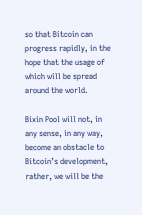so that Bitcoin can progress rapidly, in the hope that the usage of which will be spread around the world.

Bixin Pool will not, in any sense, in any way, become an obstacle to Bitcoin’s development, rather, we will be the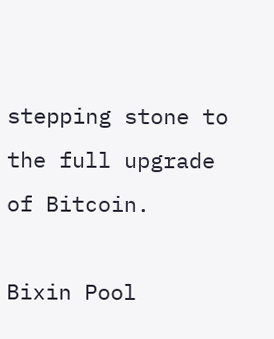stepping stone to the full upgrade of Bitcoin.

Bixin Pool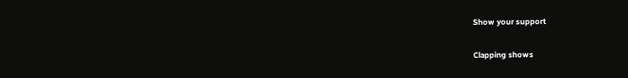Show your support

Clapping shows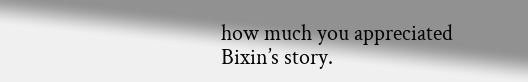how much you appreciated Bixin’s story.